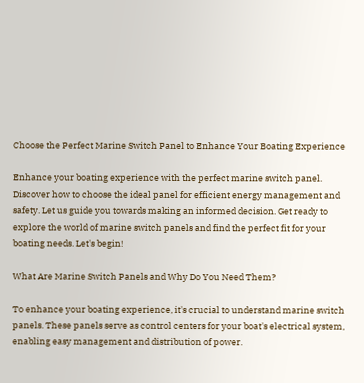Choose the Perfect Marine Switch Panel to Enhance Your Boating Experience

Enhance your boating experience with the perfect marine switch panel. Discover how to choose the ideal panel for efficient energy management and safety. Let us guide you towards making an informed decision. Get ready to explore the world of marine switch panels and find the perfect fit for your boating needs. Let's begin!

What Are Marine Switch Panels and Why Do You Need Them?

To enhance your boating experience, it's crucial to understand marine switch panels. These panels serve as control centers for your boat's electrical system, enabling easy management and distribution of power.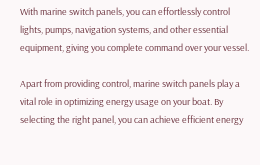With marine switch panels, you can effortlessly control lights, pumps, navigation systems, and other essential equipment, giving you complete command over your vessel.

Apart from providing control, marine switch panels play a vital role in optimizing energy usage on your boat. By selecting the right panel, you can achieve efficient energy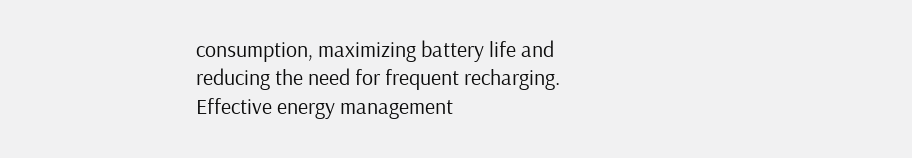consumption, maximizing battery life and reducing the need for frequent recharging. Effective energy management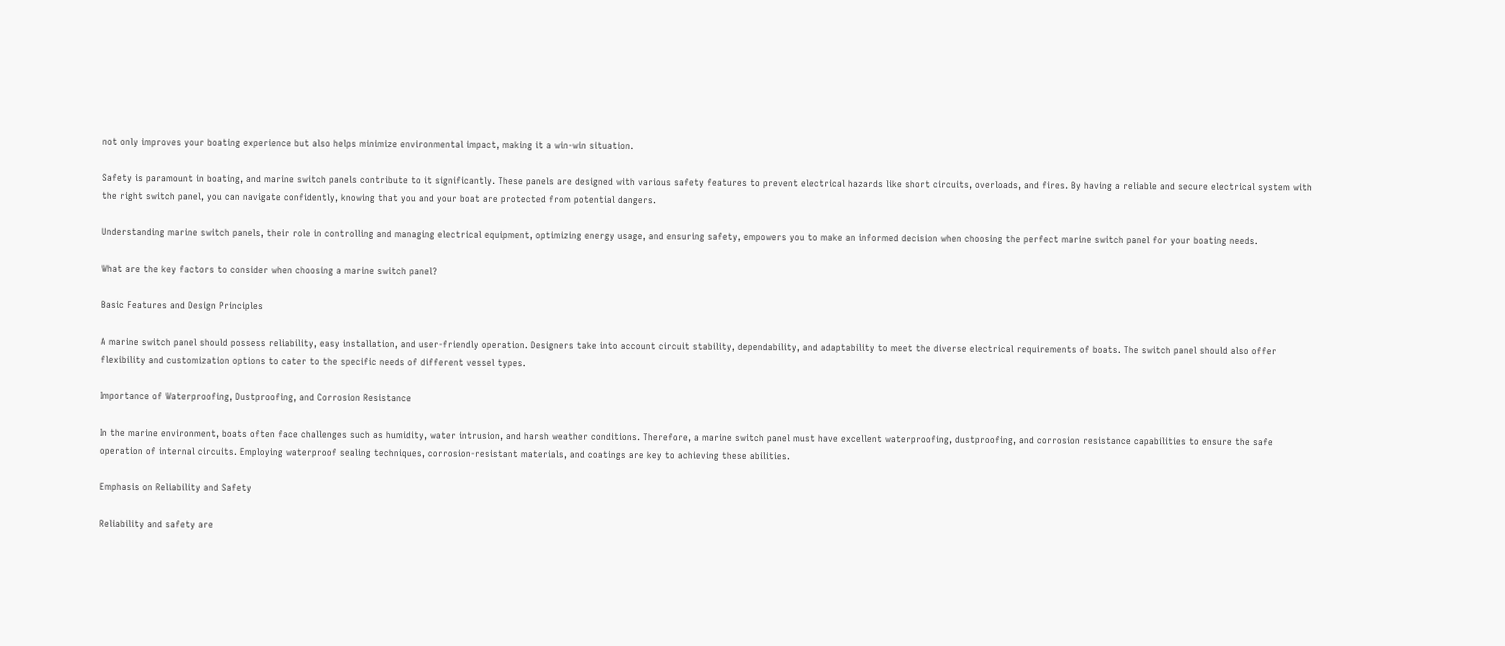not only improves your boating experience but also helps minimize environmental impact, making it a win-win situation.

Safety is paramount in boating, and marine switch panels contribute to it significantly. These panels are designed with various safety features to prevent electrical hazards like short circuits, overloads, and fires. By having a reliable and secure electrical system with the right switch panel, you can navigate confidently, knowing that you and your boat are protected from potential dangers.

Understanding marine switch panels, their role in controlling and managing electrical equipment, optimizing energy usage, and ensuring safety, empowers you to make an informed decision when choosing the perfect marine switch panel for your boating needs.

What are the key factors to consider when choosing a marine switch panel?

Basic Features and Design Principles

A marine switch panel should possess reliability, easy installation, and user-friendly operation. Designers take into account circuit stability, dependability, and adaptability to meet the diverse electrical requirements of boats. The switch panel should also offer flexibility and customization options to cater to the specific needs of different vessel types.

Importance of Waterproofing, Dustproofing, and Corrosion Resistance

In the marine environment, boats often face challenges such as humidity, water intrusion, and harsh weather conditions. Therefore, a marine switch panel must have excellent waterproofing, dustproofing, and corrosion resistance capabilities to ensure the safe operation of internal circuits. Employing waterproof sealing techniques, corrosion-resistant materials, and coatings are key to achieving these abilities.

Emphasis on Reliability and Safety

Reliability and safety are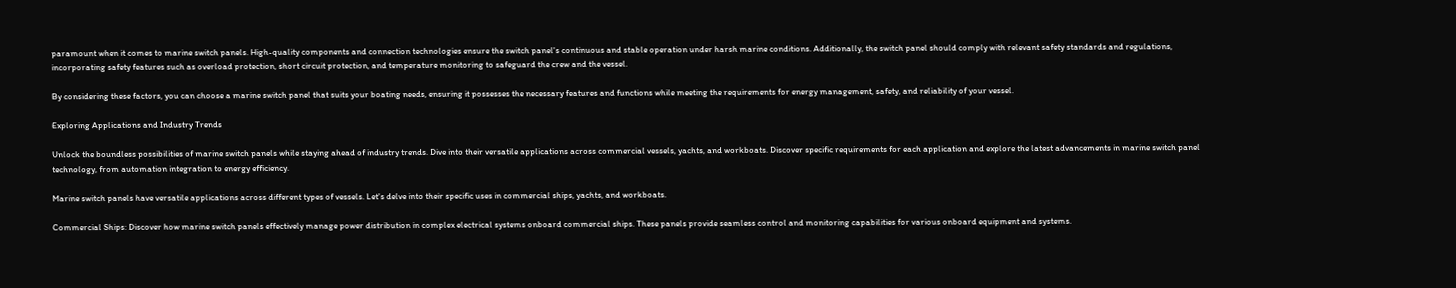paramount when it comes to marine switch panels. High-quality components and connection technologies ensure the switch panel's continuous and stable operation under harsh marine conditions. Additionally, the switch panel should comply with relevant safety standards and regulations, incorporating safety features such as overload protection, short circuit protection, and temperature monitoring to safeguard the crew and the vessel.

By considering these factors, you can choose a marine switch panel that suits your boating needs, ensuring it possesses the necessary features and functions while meeting the requirements for energy management, safety, and reliability of your vessel.

Exploring Applications and Industry Trends

Unlock the boundless possibilities of marine switch panels while staying ahead of industry trends. Dive into their versatile applications across commercial vessels, yachts, and workboats. Discover specific requirements for each application and explore the latest advancements in marine switch panel technology, from automation integration to energy efficiency.

Marine switch panels have versatile applications across different types of vessels. Let's delve into their specific uses in commercial ships, yachts, and workboats.

Commercial Ships: Discover how marine switch panels effectively manage power distribution in complex electrical systems onboard commercial ships. These panels provide seamless control and monitoring capabilities for various onboard equipment and systems.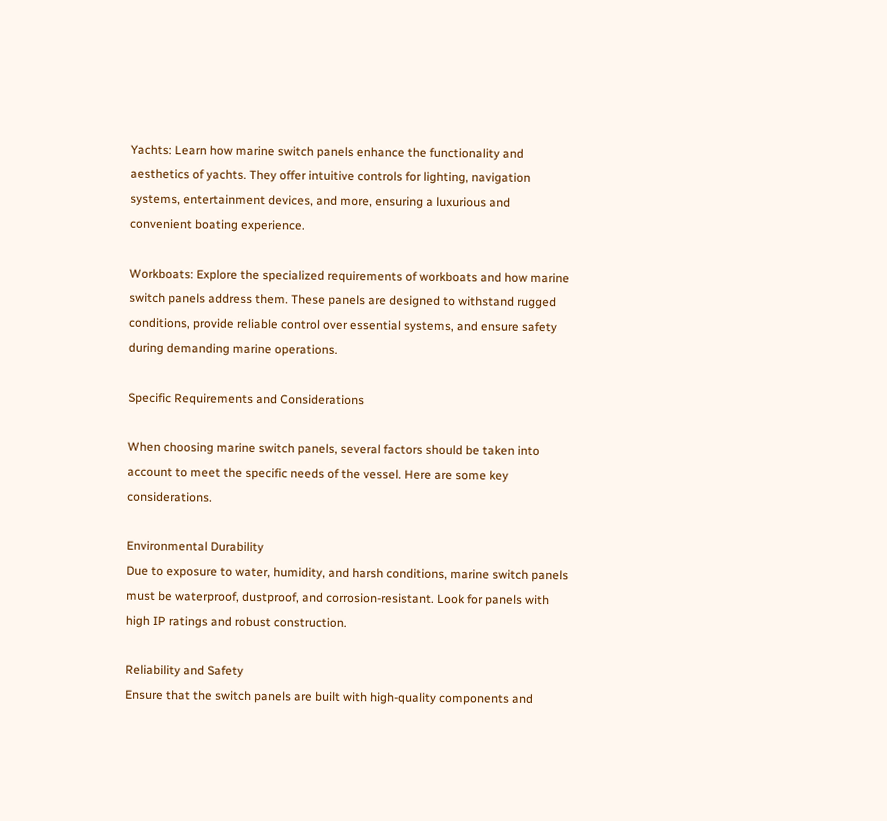Yachts: Learn how marine switch panels enhance the functionality and aesthetics of yachts. They offer intuitive controls for lighting, navigation systems, entertainment devices, and more, ensuring a luxurious and convenient boating experience.

Workboats: Explore the specialized requirements of workboats and how marine switch panels address them. These panels are designed to withstand rugged conditions, provide reliable control over essential systems, and ensure safety during demanding marine operations.

Specific Requirements and Considerations

When choosing marine switch panels, several factors should be taken into account to meet the specific needs of the vessel. Here are some key considerations.

Environmental Durability
Due to exposure to water, humidity, and harsh conditions, marine switch panels must be waterproof, dustproof, and corrosion-resistant. Look for panels with high IP ratings and robust construction.

Reliability and Safety
Ensure that the switch panels are built with high-quality components and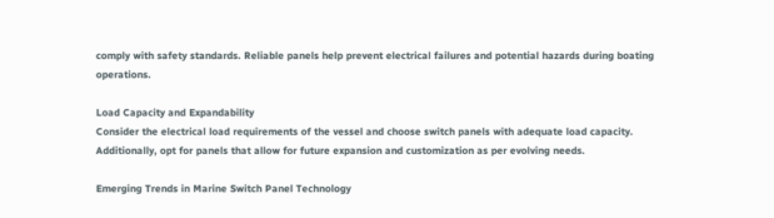comply with safety standards. Reliable panels help prevent electrical failures and potential hazards during boating operations.

Load Capacity and Expandability
Consider the electrical load requirements of the vessel and choose switch panels with adequate load capacity. Additionally, opt for panels that allow for future expansion and customization as per evolving needs.

Emerging Trends in Marine Switch Panel Technology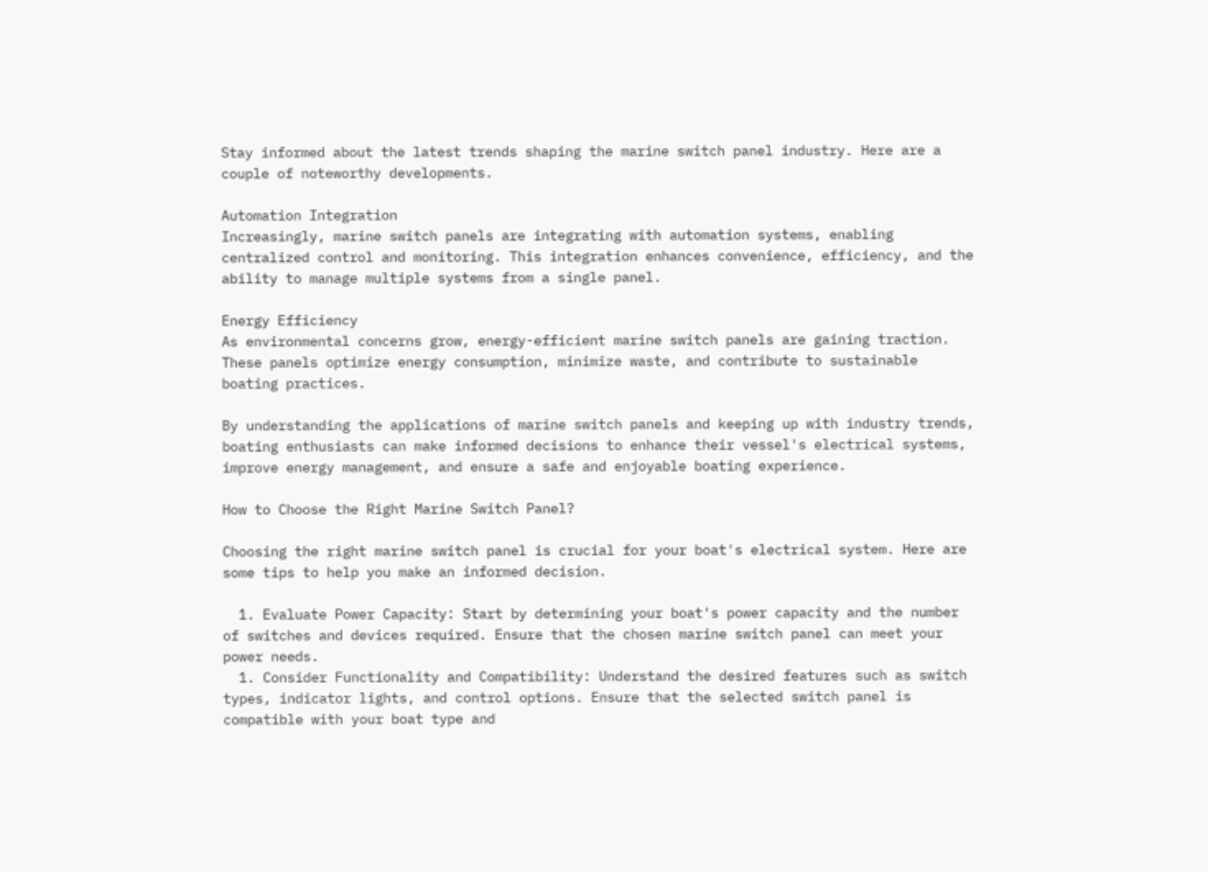Stay informed about the latest trends shaping the marine switch panel industry. Here are a couple of noteworthy developments.

Automation Integration
Increasingly, marine switch panels are integrating with automation systems, enabling centralized control and monitoring. This integration enhances convenience, efficiency, and the ability to manage multiple systems from a single panel.

Energy Efficiency
As environmental concerns grow, energy-efficient marine switch panels are gaining traction. These panels optimize energy consumption, minimize waste, and contribute to sustainable boating practices.

By understanding the applications of marine switch panels and keeping up with industry trends, boating enthusiasts can make informed decisions to enhance their vessel's electrical systems, improve energy management, and ensure a safe and enjoyable boating experience.

How to Choose the Right Marine Switch Panel?

Choosing the right marine switch panel is crucial for your boat's electrical system. Here are some tips to help you make an informed decision.

  1. Evaluate Power Capacity: Start by determining your boat's power capacity and the number of switches and devices required. Ensure that the chosen marine switch panel can meet your power needs.
  1. Consider Functionality and Compatibility: Understand the desired features such as switch types, indicator lights, and control options. Ensure that the selected switch panel is compatible with your boat type and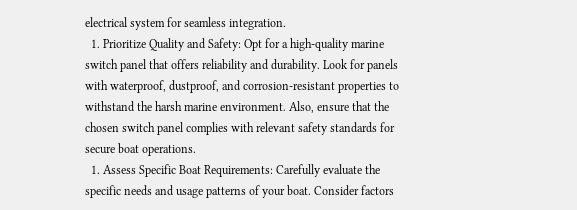electrical system for seamless integration.
  1. Prioritize Quality and Safety: Opt for a high-quality marine switch panel that offers reliability and durability. Look for panels with waterproof, dustproof, and corrosion-resistant properties to withstand the harsh marine environment. Also, ensure that the chosen switch panel complies with relevant safety standards for secure boat operations.
  1. Assess Specific Boat Requirements: Carefully evaluate the specific needs and usage patterns of your boat. Consider factors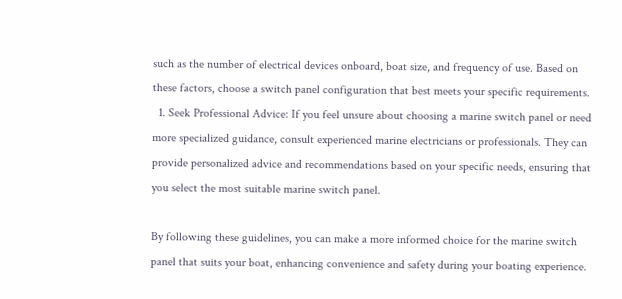such as the number of electrical devices onboard, boat size, and frequency of use. Based on these factors, choose a switch panel configuration that best meets your specific requirements.
  1. Seek Professional Advice: If you feel unsure about choosing a marine switch panel or need more specialized guidance, consult experienced marine electricians or professionals. They can provide personalized advice and recommendations based on your specific needs, ensuring that you select the most suitable marine switch panel.

By following these guidelines, you can make a more informed choice for the marine switch panel that suits your boat, enhancing convenience and safety during your boating experience.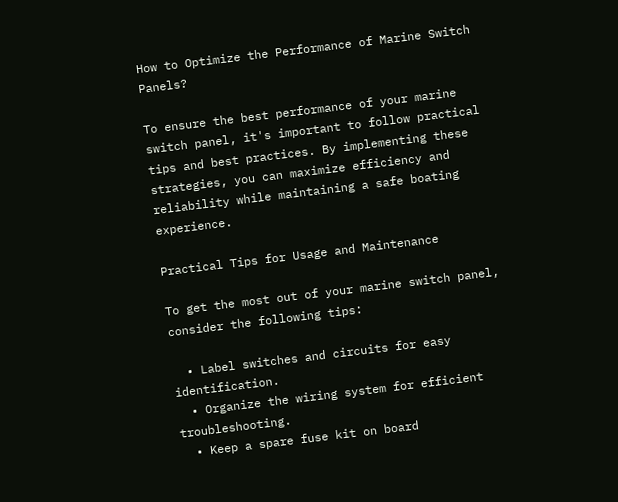How to Optimize the Performance of Marine Switch Panels?

To ensure the best performance of your marine switch panel, it's important to follow practical tips and best practices. By implementing these strategies, you can maximize efficiency and reliability while maintaining a safe boating experience.

Practical Tips for Usage and Maintenance

To get the most out of your marine switch panel, consider the following tips:

  • Label switches and circuits for easy identification.
  • Organize the wiring system for efficient troubleshooting.
  • Keep a spare fuse kit on board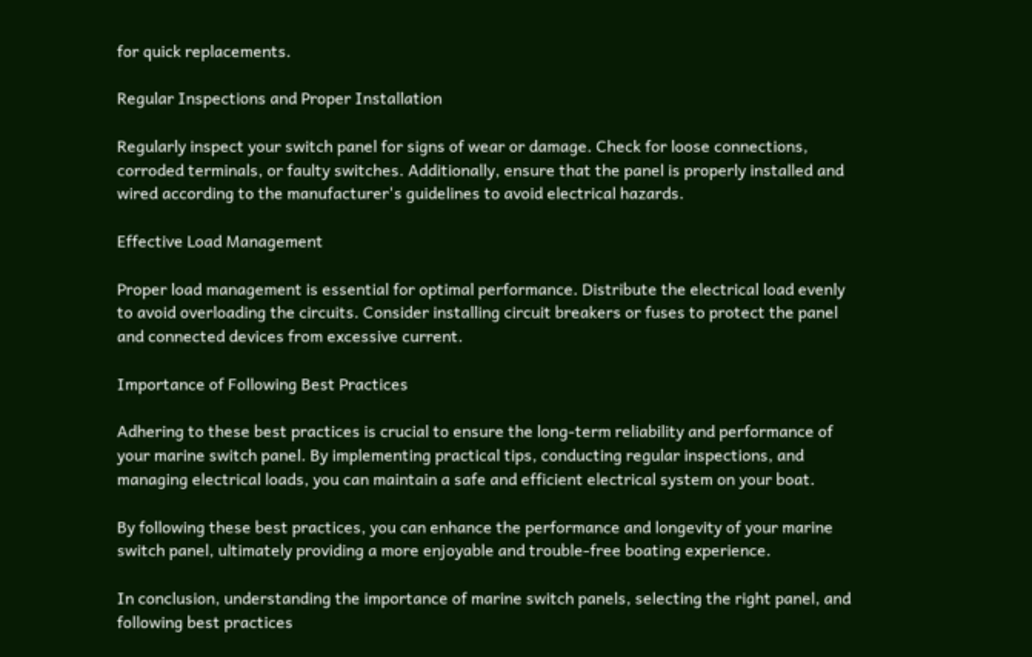for quick replacements.

Regular Inspections and Proper Installation

Regularly inspect your switch panel for signs of wear or damage. Check for loose connections, corroded terminals, or faulty switches. Additionally, ensure that the panel is properly installed and wired according to the manufacturer's guidelines to avoid electrical hazards.

Effective Load Management

Proper load management is essential for optimal performance. Distribute the electrical load evenly to avoid overloading the circuits. Consider installing circuit breakers or fuses to protect the panel and connected devices from excessive current.

Importance of Following Best Practices

Adhering to these best practices is crucial to ensure the long-term reliability and performance of your marine switch panel. By implementing practical tips, conducting regular inspections, and managing electrical loads, you can maintain a safe and efficient electrical system on your boat.

By following these best practices, you can enhance the performance and longevity of your marine switch panel, ultimately providing a more enjoyable and trouble-free boating experience.

In conclusion, understanding the importance of marine switch panels, selecting the right panel, and following best practices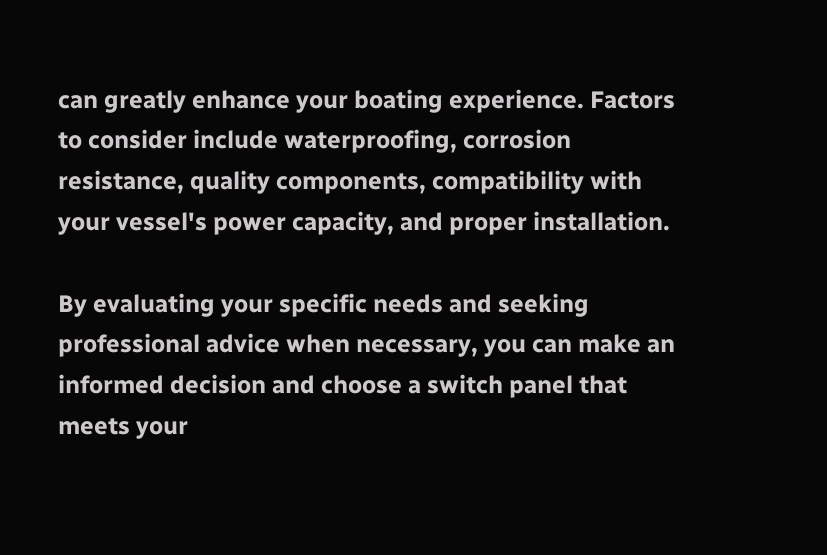can greatly enhance your boating experience. Factors to consider include waterproofing, corrosion resistance, quality components, compatibility with your vessel's power capacity, and proper installation.

By evaluating your specific needs and seeking professional advice when necessary, you can make an informed decision and choose a switch panel that meets your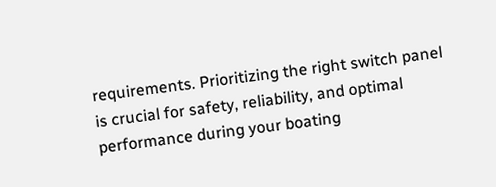requirements. Prioritizing the right switch panel is crucial for safety, reliability, and optimal performance during your boating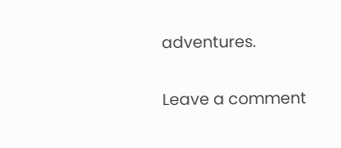adventures.

Leave a comment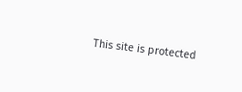This site is protected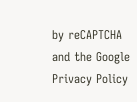by reCAPTCHA and the Google Privacy Policy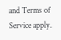and Terms of Service apply.